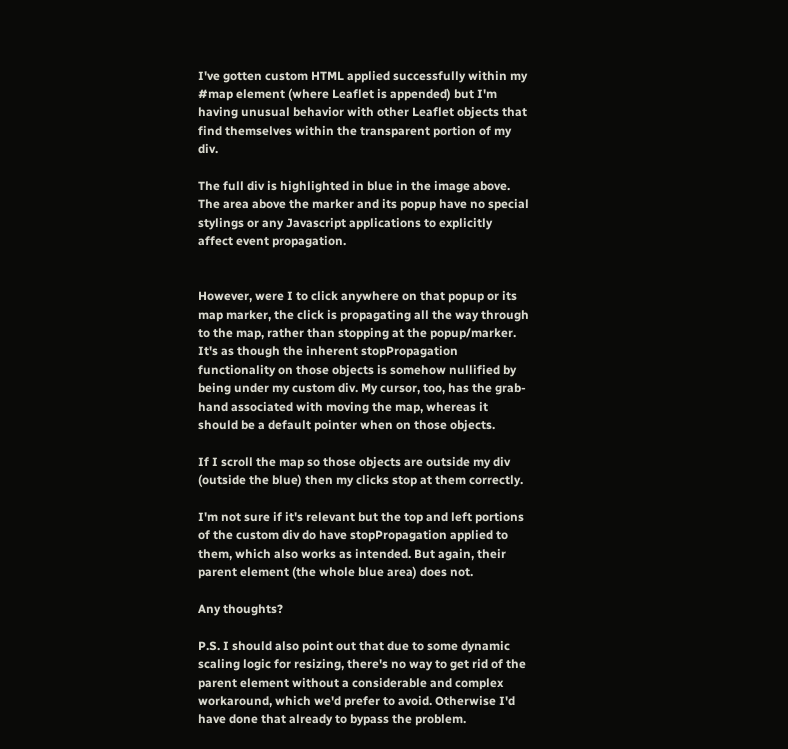I've gotten custom HTML applied successfully within my #map element (where Leaflet is appended) but I'm having unusual behavior with other Leaflet objects that find themselves within the transparent portion of my div.

The full div is highlighted in blue in the image above. The area above the marker and its popup have no special stylings or any Javascript applications to explicitly affect event propagation.


However, were I to click anywhere on that popup or its map marker, the click is propagating all the way through to the map, rather than stopping at the popup/marker. It's as though the inherent stopPropagation functionality on those objects is somehow nullified by being under my custom div. My cursor, too, has the grab-hand associated with moving the map, whereas it should be a default pointer when on those objects.

If I scroll the map so those objects are outside my div (outside the blue) then my clicks stop at them correctly.

I'm not sure if it's relevant but the top and left portions of the custom div do have stopPropagation applied to them, which also works as intended. But again, their parent element (the whole blue area) does not.

Any thoughts?

P.S. I should also point out that due to some dynamic scaling logic for resizing, there's no way to get rid of the parent element without a considerable and complex workaround, which we'd prefer to avoid. Otherwise I'd have done that already to bypass the problem.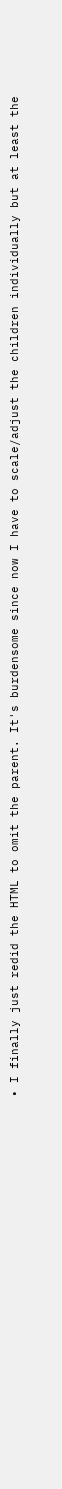• I finally just redid the HTML to omit the parent. It's burdensome since now I have to scale/adjust the children individually but at least the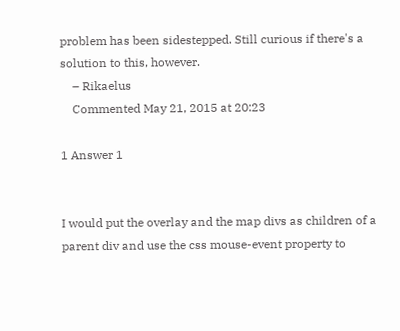problem has been sidestepped. Still curious if there's a solution to this, however.
    – Rikaelus
    Commented May 21, 2015 at 20:23

1 Answer 1


I would put the overlay and the map divs as children of a parent div and use the css mouse-event property to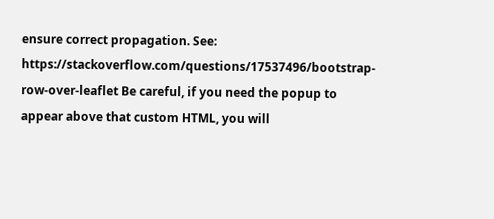ensure correct propagation. See: https://stackoverflow.com/questions/17537496/bootstrap-row-over-leaflet Be careful, if you need the popup to appear above that custom HTML, you will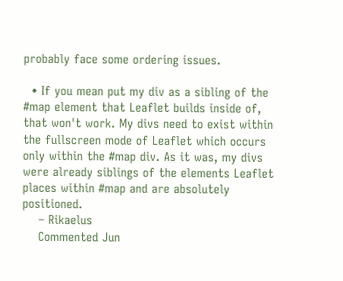probably face some ordering issues.

  • If you mean put my div as a sibling of the #map element that Leaflet builds inside of, that won't work. My divs need to exist within the fullscreen mode of Leaflet which occurs only within the #map div. As it was, my divs were already siblings of the elements Leaflet places within #map and are absolutely positioned.
    – Rikaelus
    Commented Jun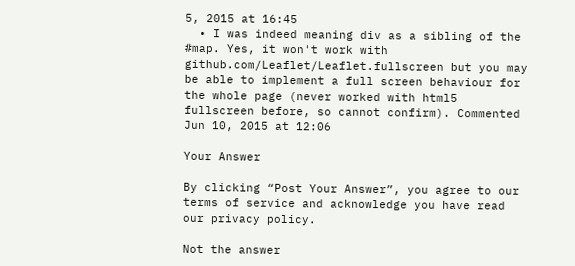5, 2015 at 16:45
  • I was indeed meaning div as a sibling of the #map. Yes, it won't work with github.com/Leaflet/Leaflet.fullscreen but you may be able to implement a full screen behaviour for the whole page (never worked with html5 fullscreen before, so cannot confirm). Commented Jun 10, 2015 at 12:06

Your Answer

By clicking “Post Your Answer”, you agree to our terms of service and acknowledge you have read our privacy policy.

Not the answer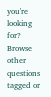you're looking for? Browse other questions tagged or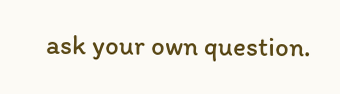ask your own question.